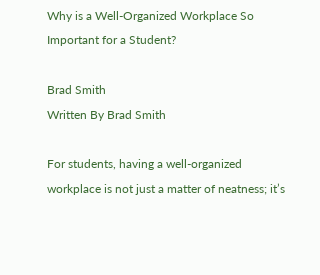Why is a Well-Organized Workplace So Important for a Student?

Brad Smith
Written By Brad Smith

For students, having a well-organized workplace is not just a matter of neatness; it’s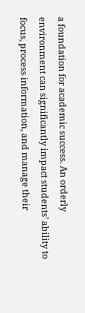a foundation for academic success. An orderly environment can significantly impact students’ ability to focus, process information, and manage their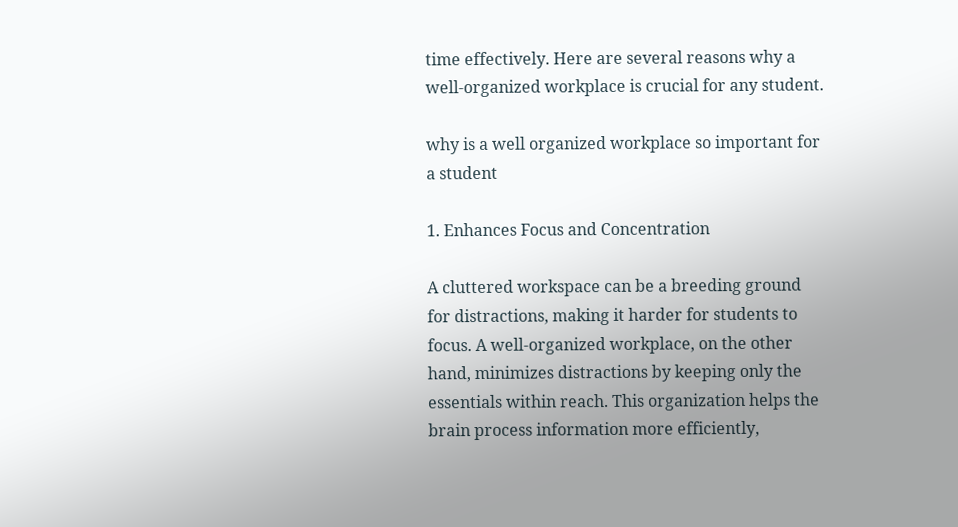time effectively. Here are several reasons why a well-organized workplace is crucial for any student.

why is a well organized workplace so important for a student

1. Enhances Focus and Concentration

A cluttered workspace can be a breeding ground for distractions, making it harder for students to focus. A well-organized workplace, on the other hand, minimizes distractions by keeping only the essentials within reach. This organization helps the brain process information more efficiently,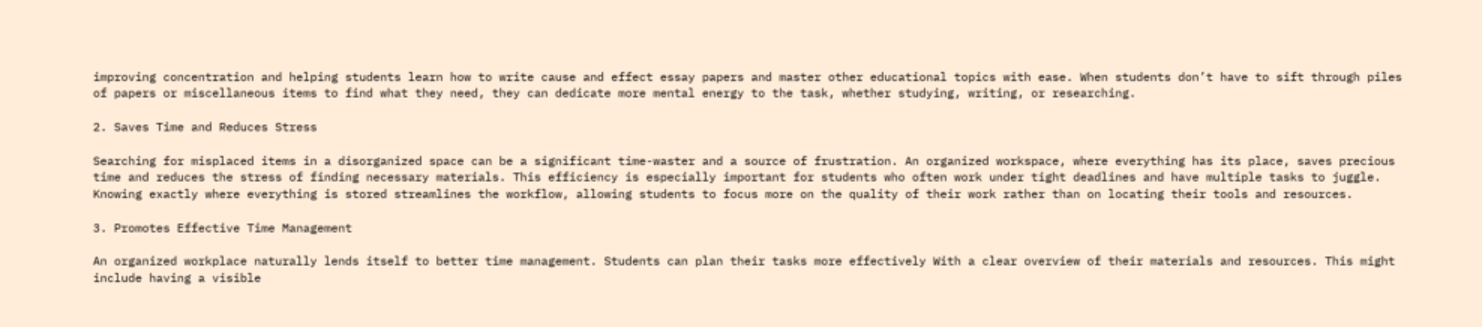improving concentration and helping students learn how to write cause and effect essay papers and master other educational topics with ease. When students don’t have to sift through piles of papers or miscellaneous items to find what they need, they can dedicate more mental energy to the task, whether studying, writing, or researching.

2. Saves Time and Reduces Stress

Searching for misplaced items in a disorganized space can be a significant time-waster and a source of frustration. An organized workspace, where everything has its place, saves precious time and reduces the stress of finding necessary materials. This efficiency is especially important for students who often work under tight deadlines and have multiple tasks to juggle. Knowing exactly where everything is stored streamlines the workflow, allowing students to focus more on the quality of their work rather than on locating their tools and resources.

3. Promotes Effective Time Management

An organized workplace naturally lends itself to better time management. Students can plan their tasks more effectively With a clear overview of their materials and resources. This might include having a visible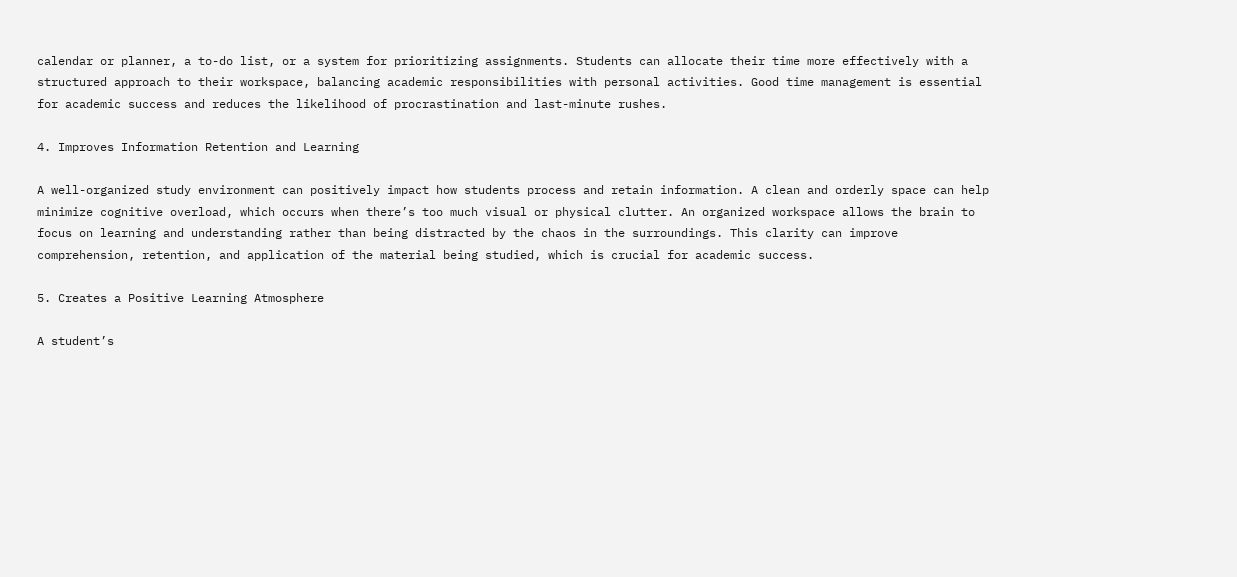calendar or planner, a to-do list, or a system for prioritizing assignments. Students can allocate their time more effectively with a structured approach to their workspace, balancing academic responsibilities with personal activities. Good time management is essential for academic success and reduces the likelihood of procrastination and last-minute rushes.

4. Improves Information Retention and Learning

A well-organized study environment can positively impact how students process and retain information. A clean and orderly space can help minimize cognitive overload, which occurs when there’s too much visual or physical clutter. An organized workspace allows the brain to focus on learning and understanding rather than being distracted by the chaos in the surroundings. This clarity can improve comprehension, retention, and application of the material being studied, which is crucial for academic success.

5. Creates a Positive Learning Atmosphere

A student’s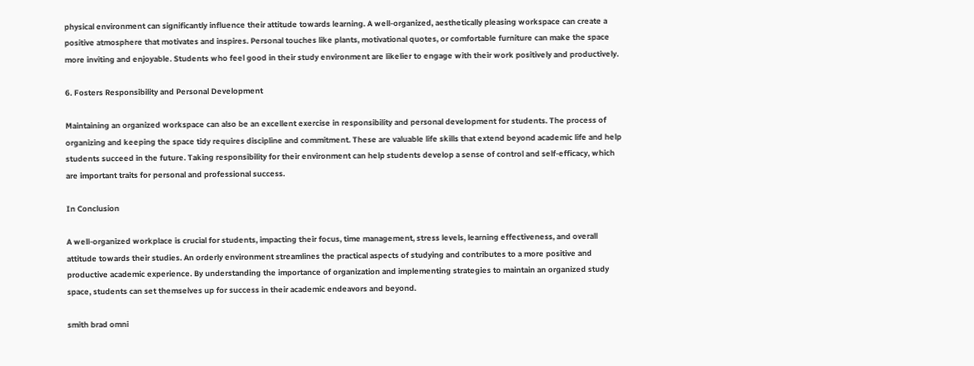physical environment can significantly influence their attitude towards learning. A well-organized, aesthetically pleasing workspace can create a positive atmosphere that motivates and inspires. Personal touches like plants, motivational quotes, or comfortable furniture can make the space more inviting and enjoyable. Students who feel good in their study environment are likelier to engage with their work positively and productively.

6. Fosters Responsibility and Personal Development

Maintaining an organized workspace can also be an excellent exercise in responsibility and personal development for students. The process of organizing and keeping the space tidy requires discipline and commitment. These are valuable life skills that extend beyond academic life and help students succeed in the future. Taking responsibility for their environment can help students develop a sense of control and self-efficacy, which are important traits for personal and professional success.

In Conclusion

A well-organized workplace is crucial for students, impacting their focus, time management, stress levels, learning effectiveness, and overall attitude towards their studies. An orderly environment streamlines the practical aspects of studying and contributes to a more positive and productive academic experience. By understanding the importance of organization and implementing strategies to maintain an organized study space, students can set themselves up for success in their academic endeavors and beyond.

smith brad omni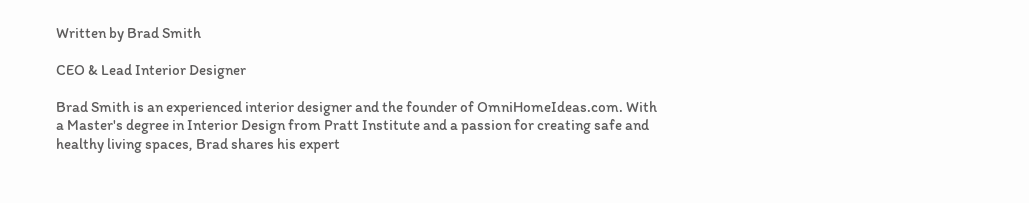Written by Brad Smith

CEO & Lead Interior Designer

Brad Smith is an experienced interior designer and the founder of OmniHomeIdeas.com. With a Master's degree in Interior Design from Pratt Institute and a passion for creating safe and healthy living spaces, Brad shares his expert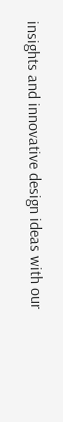insights and innovative design ideas with our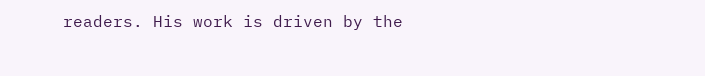readers. His work is driven by the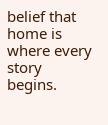belief that home is where every story begins.